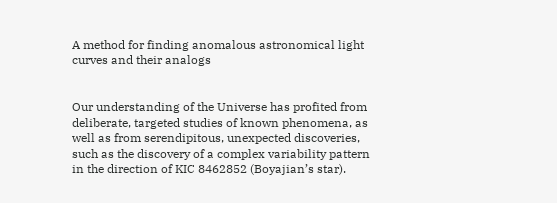A method for finding anomalous astronomical light curves and their analogs


Our understanding of the Universe has profited from deliberate, targeted studies of known phenomena, as well as from serendipitous, unexpected discoveries, such as the discovery of a complex variability pattern in the direction of KIC 8462852 (Boyajian’s star).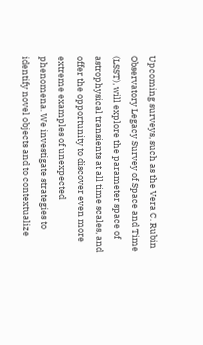Upcoming surveys, such as the Vera C. Rubin Observatory Legacy Survey of Space and Time (LSST), will explore the parameter space of astrophysical transients at all time scales, and offer the opportunity to discover even more extreme examples of unexpected phenomena. We investigate strategies to identify novel objects and to contextualize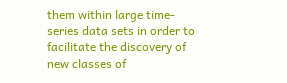them within large time-series data sets in order to facilitate the discovery of new classes of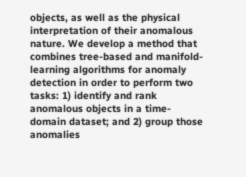objects, as well as the physical interpretation of their anomalous nature. We develop a method that combines tree-based and manifold-learning algorithms for anomaly detection in order to perform two tasks: 1) identify and rank anomalous objects in a time-domain dataset; and 2) group those anomalies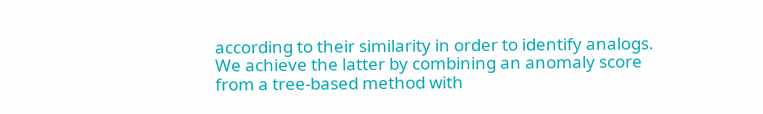according to their similarity in order to identify analogs. We achieve the latter by combining an anomaly score from a tree-based method with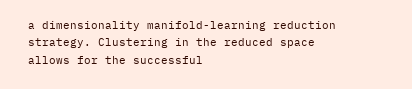a dimensionality manifold-learning reduction strategy. Clustering in the reduced space allows for the successful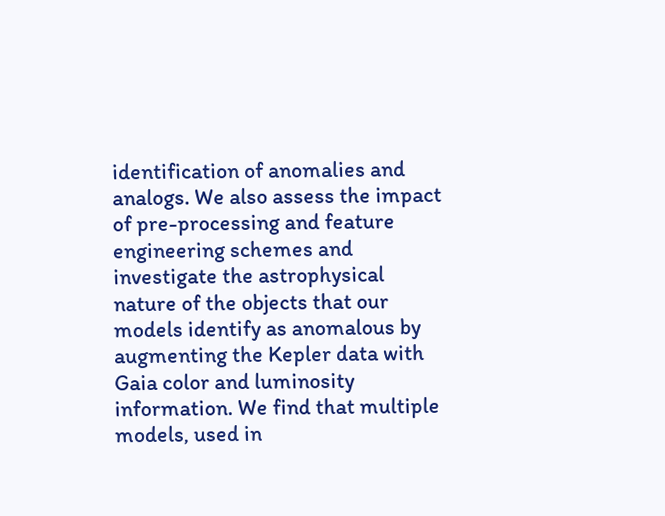identification of anomalies and analogs. We also assess the impact of pre-processing and feature engineering schemes and investigate the astrophysical nature of the objects that our models identify as anomalous by augmenting the Kepler data with Gaia color and luminosity information. We find that multiple models, used in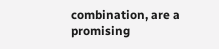combination, are a promising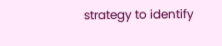strategy to identify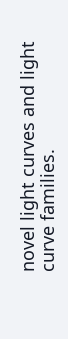novel light curves and light curve families.